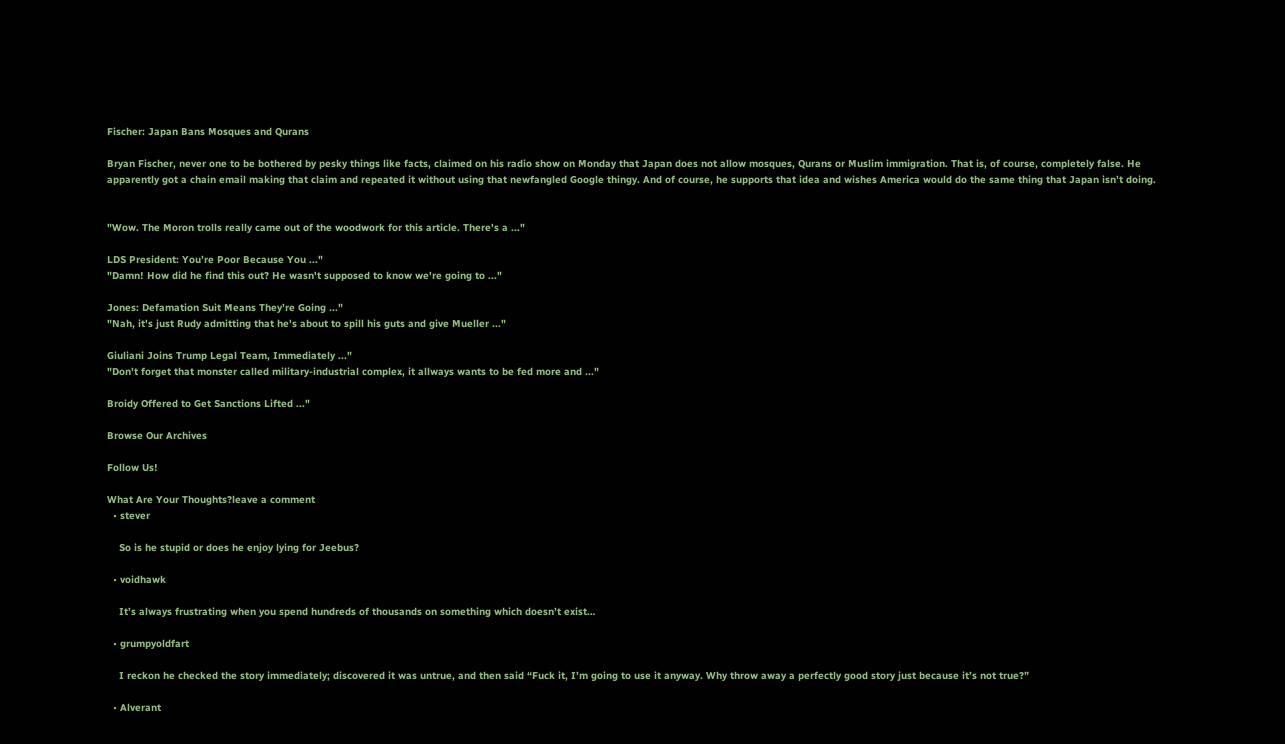Fischer: Japan Bans Mosques and Qurans

Bryan Fischer, never one to be bothered by pesky things like facts, claimed on his radio show on Monday that Japan does not allow mosques, Qurans or Muslim immigration. That is, of course, completely false. He apparently got a chain email making that claim and repeated it without using that newfangled Google thingy. And of course, he supports that idea and wishes America would do the same thing that Japan isn’t doing.


"Wow. The Moron trolls really came out of the woodwork for this article. There's a ..."

LDS President: You’re Poor Because You ..."
"Damn! How did he find this out? He wasn't supposed to know we're going to ..."

Jones: Defamation Suit Means They’re Going ..."
"Nah, it's just Rudy admitting that he's about to spill his guts and give Mueller ..."

Giuliani Joins Trump Legal Team, Immediately ..."
"Don't forget that monster called military-industrial complex, it allways wants to be fed more and ..."

Broidy Offered to Get Sanctions Lifted ..."

Browse Our Archives

Follow Us!

What Are Your Thoughts?leave a comment
  • stever

    So is he stupid or does he enjoy lying for Jeebus?

  • voidhawk

    It’s always frustrating when you spend hundreds of thousands on something which doesn’t exist…

  • grumpyoldfart

    I reckon he checked the story immediately; discovered it was untrue, and then said “Fuck it, I’m going to use it anyway. Why throw away a perfectly good story just because it’s not true?”

  • Alverant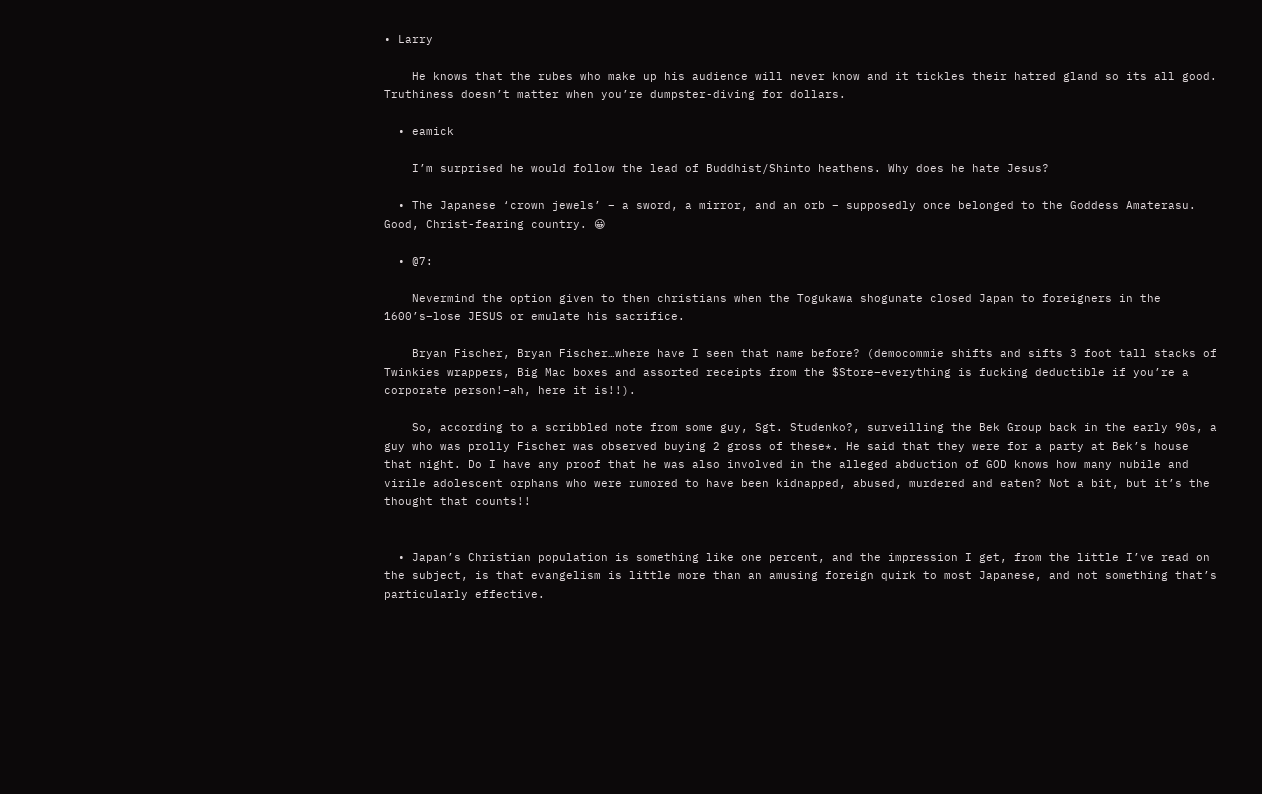• Larry

    He knows that the rubes who make up his audience will never know and it tickles their hatred gland so its all good. Truthiness doesn’t matter when you’re dumpster-diving for dollars.

  • eamick

    I’m surprised he would follow the lead of Buddhist/Shinto heathens. Why does he hate Jesus?

  • The Japanese ‘crown jewels’ – a sword, a mirror, and an orb – supposedly once belonged to the Goddess Amaterasu. Good, Christ-fearing country. 😀

  • @7:

    Nevermind the option given to then christians when the Togukawa shogunate closed Japan to foreigners in the 1600’s–lose JESUS or emulate his sacrifice.

    Bryan Fischer, Bryan Fischer…where have I seen that name before? (democommie shifts and sifts 3 foot tall stacks of Twinkies wrappers, Big Mac boxes and assorted receipts from the $Store–everything is fucking deductible if you’re a corporate person!–ah, here it is!!).

    So, according to a scribbled note from some guy, Sgt. Studenko?, surveilling the Bek Group back in the early 90s, a guy who was prolly Fischer was observed buying 2 gross of these*. He said that they were for a party at Bek’s house that night. Do I have any proof that he was also involved in the alleged abduction of GOD knows how many nubile and virile adolescent orphans who were rumored to have been kidnapped, abused, murdered and eaten? Not a bit, but it’s the thought that counts!!


  • Japan’s Christian population is something like one percent, and the impression I get, from the little I’ve read on the subject, is that evangelism is little more than an amusing foreign quirk to most Japanese, and not something that’s particularly effective.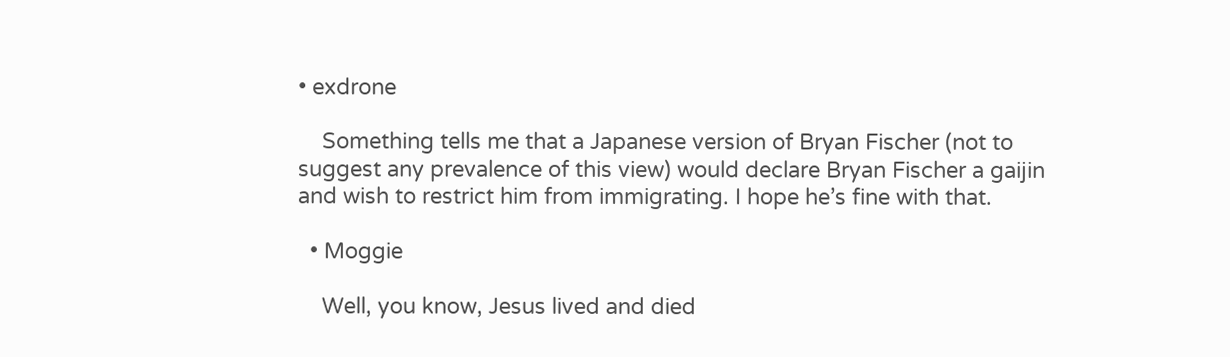• exdrone

    Something tells me that a Japanese version of Bryan Fischer (not to suggest any prevalence of this view) would declare Bryan Fischer a gaijin and wish to restrict him from immigrating. I hope he’s fine with that.

  • Moggie

    Well, you know, Jesus lived and died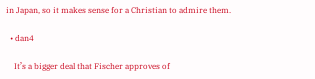in Japan, so it makes sense for a Christian to admire them.

  • dan4

    It’s a bigger deal that Fischer approves of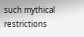such mythical restrictions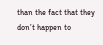than the fact that they don’t happen to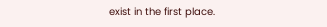exist in the first place.